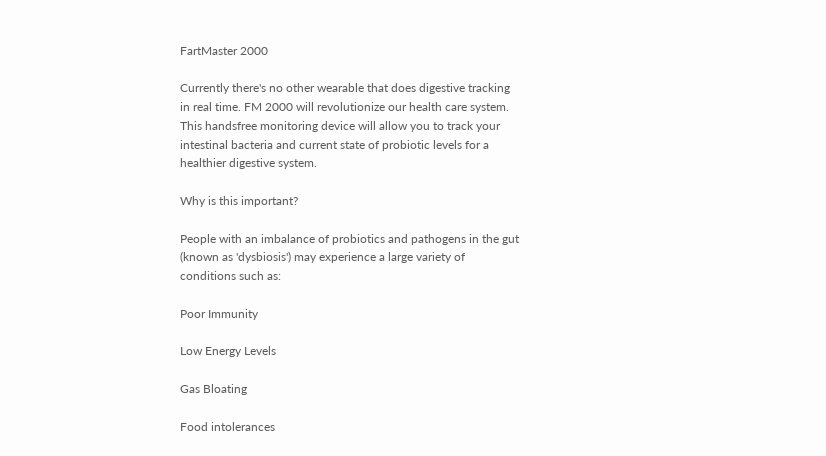FartMaster 2000

Currently there's no other wearable that does digestive tracking in real time. FM 2000 will revolutionize our health care system. This handsfree monitoring device will allow you to track your intestinal bacteria and current state of probiotic levels for a healthier digestive system.

Why is this important?

People with an imbalance of probiotics and pathogens in the gut (known as 'dysbiosis') may experience a large variety of conditions such as:

Poor Immunity

Low Energy Levels

Gas Bloating

Food intolerances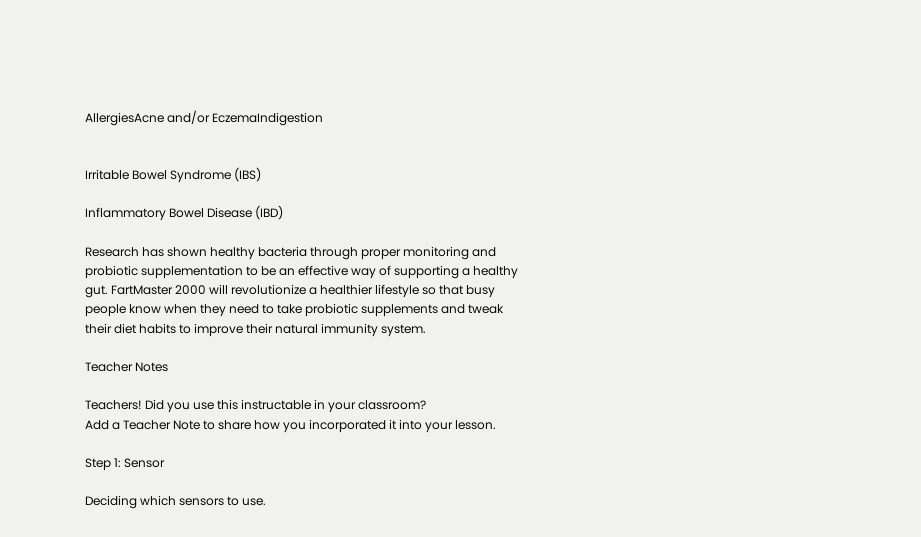AllergiesAcne and/or EczemaIndigestion


Irritable Bowel Syndrome (IBS)

Inflammatory Bowel Disease (IBD)

Research has shown healthy bacteria through proper monitoring and probiotic supplementation to be an effective way of supporting a healthy gut. FartMaster 2000 will revolutionize a healthier lifestyle so that busy people know when they need to take probiotic supplements and tweak their diet habits to improve their natural immunity system.

Teacher Notes

Teachers! Did you use this instructable in your classroom?
Add a Teacher Note to share how you incorporated it into your lesson.

Step 1: Sensor

Deciding which sensors to use.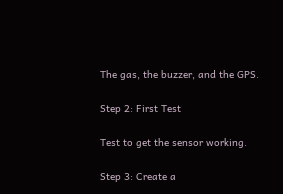The gas, the buzzer, and the GPS.

Step 2: First Test

Test to get the sensor working.

Step 3: Create a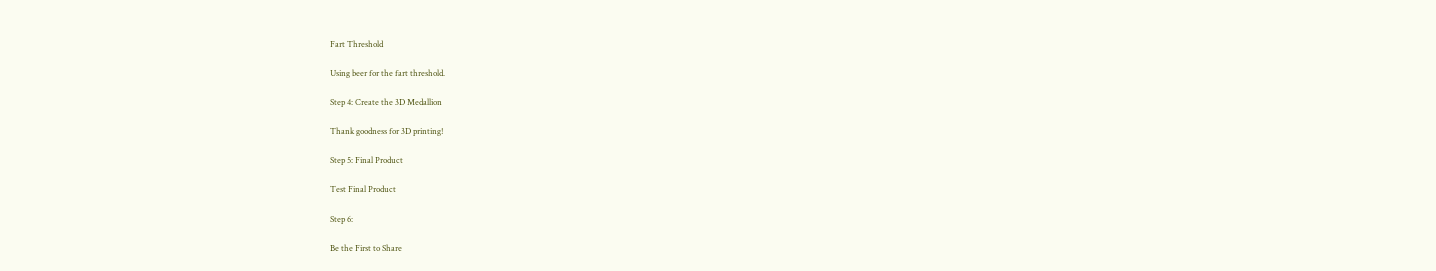Fart Threshold

Using beer for the fart threshold.

Step 4: Create the 3D Medallion

Thank goodness for 3D printing!

Step 5: Final Product

Test Final Product

Step 6:

Be the First to Share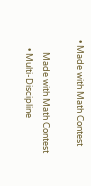• Made with Math Contest

      Made with Math Contest
    • Multi-Discipline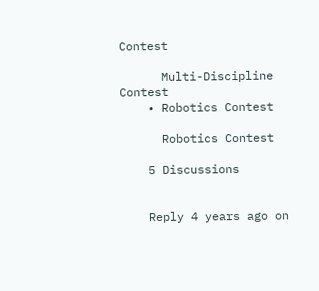Contest

      Multi-Discipline Contest
    • Robotics Contest

      Robotics Contest

    5 Discussions


    Reply 4 years ago on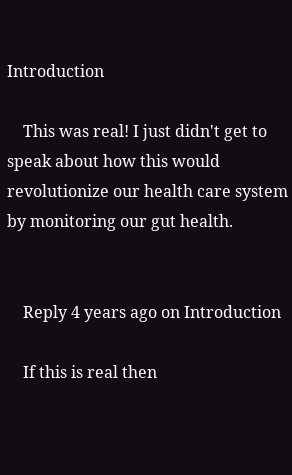Introduction

    This was real! I just didn't get to speak about how this would revolutionize our health care system by monitoring our gut health.


    Reply 4 years ago on Introduction

    If this is real then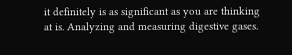it definitely is as significant as you are thinking at is. Analyzing and measuring digestive gases.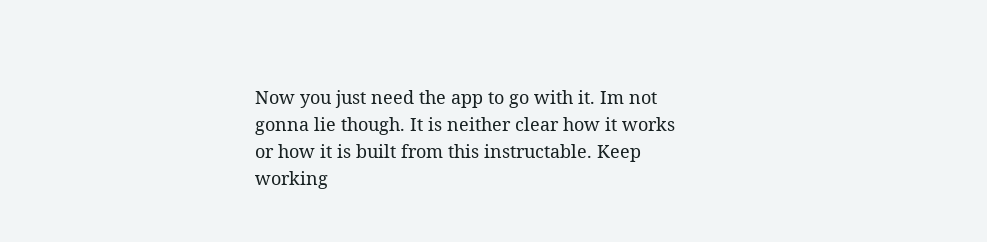Now you just need the app to go with it. Im not gonna lie though. It is neither clear how it works or how it is built from this instructable. Keep working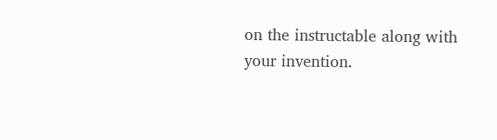on the instructable along with your invention.